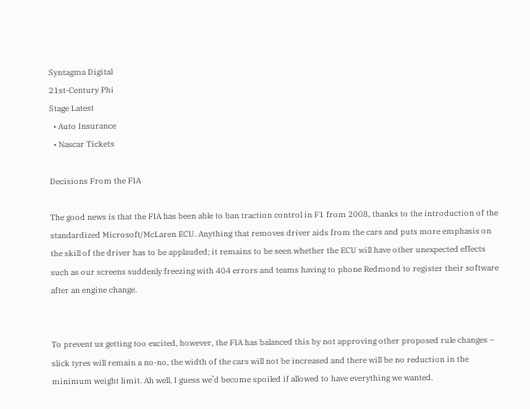Syntagma Digital
21st-Century Phi
Stage Latest
  • Auto Insurance
  • Nascar Tickets

Decisions From the FIA

The good news is that the FIA has been able to ban traction control in F1 from 2008, thanks to the introduction of the standardized Microsoft/McLaren ECU. Anything that removes driver aids from the cars and puts more emphasis on the skill of the driver has to be applauded; it remains to be seen whether the ECU will have other unexpected effects such as our screens suddenly freezing with 404 errors and teams having to phone Redmond to register their software after an engine change.


To prevent us getting too excited, however, the FIA has balanced this by not approving other proposed rule changes – slick tyres will remain a no-no, the width of the cars will not be increased and there will be no reduction in the minimum weight limit. Ah well, I guess we’d become spoiled if allowed to have everything we wanted.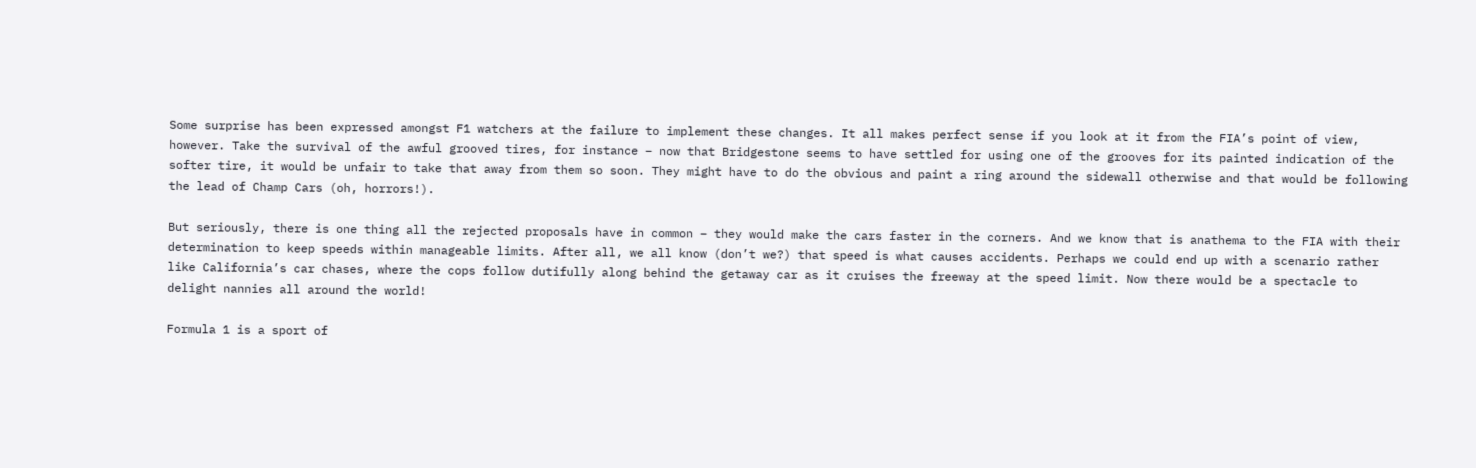Some surprise has been expressed amongst F1 watchers at the failure to implement these changes. It all makes perfect sense if you look at it from the FIA’s point of view, however. Take the survival of the awful grooved tires, for instance – now that Bridgestone seems to have settled for using one of the grooves for its painted indication of the softer tire, it would be unfair to take that away from them so soon. They might have to do the obvious and paint a ring around the sidewall otherwise and that would be following the lead of Champ Cars (oh, horrors!).

But seriously, there is one thing all the rejected proposals have in common – they would make the cars faster in the corners. And we know that is anathema to the FIA with their determination to keep speeds within manageable limits. After all, we all know (don’t we?) that speed is what causes accidents. Perhaps we could end up with a scenario rather like California’s car chases, where the cops follow dutifully along behind the getaway car as it cruises the freeway at the speed limit. Now there would be a spectacle to delight nannies all around the world!

Formula 1 is a sport of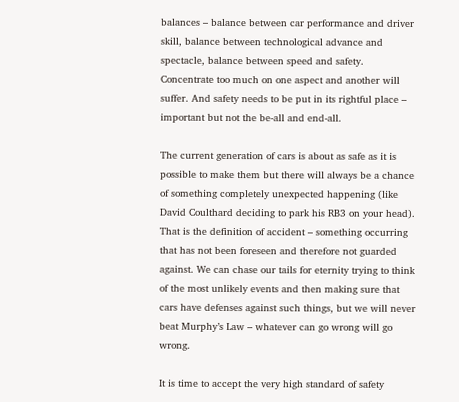balances – balance between car performance and driver skill, balance between technological advance and spectacle, balance between speed and safety. Concentrate too much on one aspect and another will suffer. And safety needs to be put in its rightful place – important but not the be-all and end-all.

The current generation of cars is about as safe as it is possible to make them but there will always be a chance of something completely unexpected happening (like David Coulthard deciding to park his RB3 on your head). That is the definition of accident – something occurring that has not been foreseen and therefore not guarded against. We can chase our tails for eternity trying to think of the most unlikely events and then making sure that cars have defenses against such things, but we will never beat Murphy’s Law – whatever can go wrong will go wrong.

It is time to accept the very high standard of safety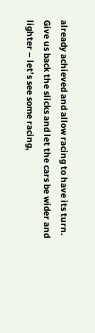already achieved and allow racing to have its turn. Give us back the slicks and let the cars be wider and lighter – let’s see some racing,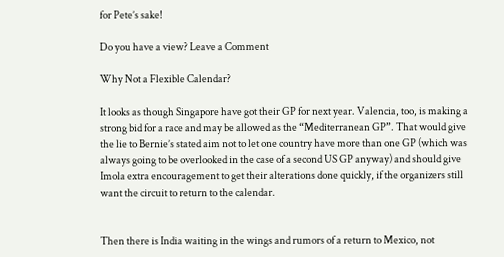for Pete’s sake!

Do you have a view? Leave a Comment

Why Not a Flexible Calendar?

It looks as though Singapore have got their GP for next year. Valencia, too, is making a strong bid for a race and may be allowed as the “Mediterranean GP”. That would give the lie to Bernie’s stated aim not to let one country have more than one GP (which was always going to be overlooked in the case of a second US GP anyway) and should give Imola extra encouragement to get their alterations done quickly, if the organizers still want the circuit to return to the calendar.


Then there is India waiting in the wings and rumors of a return to Mexico, not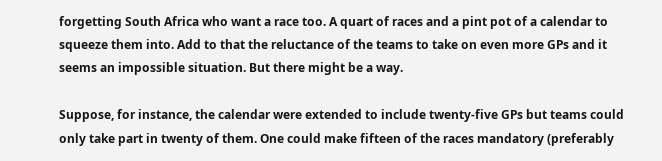forgetting South Africa who want a race too. A quart of races and a pint pot of a calendar to squeeze them into. Add to that the reluctance of the teams to take on even more GPs and it seems an impossible situation. But there might be a way.

Suppose, for instance, the calendar were extended to include twenty-five GPs but teams could only take part in twenty of them. One could make fifteen of the races mandatory (preferably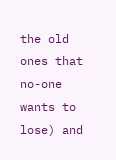the old ones that no-one wants to lose) and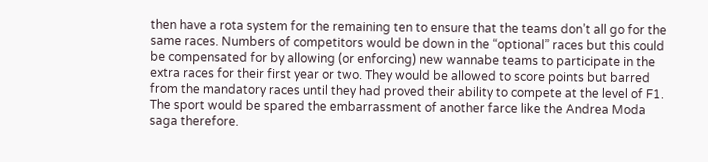then have a rota system for the remaining ten to ensure that the teams don’t all go for the same races. Numbers of competitors would be down in the “optional” races but this could be compensated for by allowing (or enforcing) new wannabe teams to participate in the extra races for their first year or two. They would be allowed to score points but barred from the mandatory races until they had proved their ability to compete at the level of F1. The sport would be spared the embarrassment of another farce like the Andrea Moda saga therefore.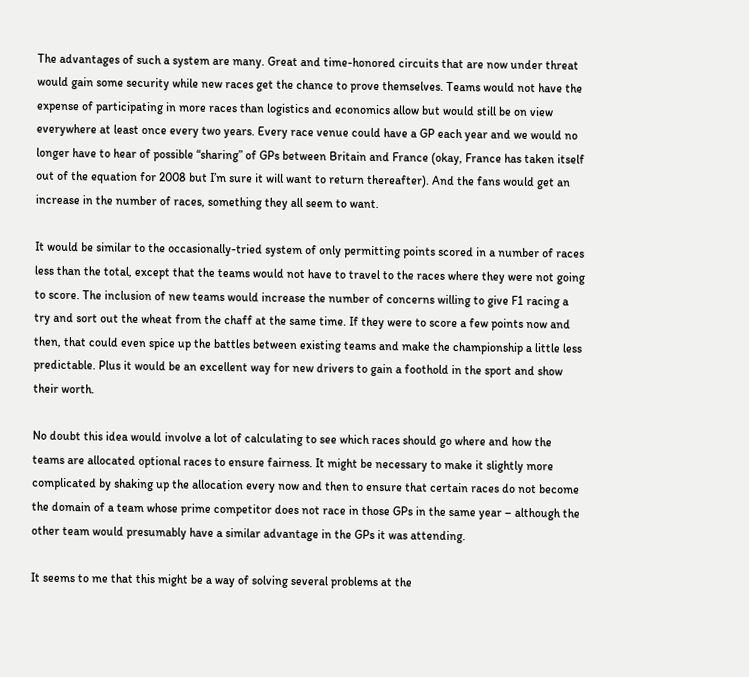The advantages of such a system are many. Great and time-honored circuits that are now under threat would gain some security while new races get the chance to prove themselves. Teams would not have the expense of participating in more races than logistics and economics allow but would still be on view everywhere at least once every two years. Every race venue could have a GP each year and we would no longer have to hear of possible “sharing” of GPs between Britain and France (okay, France has taken itself out of the equation for 2008 but I’m sure it will want to return thereafter). And the fans would get an increase in the number of races, something they all seem to want.

It would be similar to the occasionally-tried system of only permitting points scored in a number of races less than the total, except that the teams would not have to travel to the races where they were not going to score. The inclusion of new teams would increase the number of concerns willing to give F1 racing a try and sort out the wheat from the chaff at the same time. If they were to score a few points now and then, that could even spice up the battles between existing teams and make the championship a little less predictable. Plus it would be an excellent way for new drivers to gain a foothold in the sport and show their worth.

No doubt this idea would involve a lot of calculating to see which races should go where and how the teams are allocated optional races to ensure fairness. It might be necessary to make it slightly more complicated by shaking up the allocation every now and then to ensure that certain races do not become the domain of a team whose prime competitor does not race in those GPs in the same year – although the other team would presumably have a similar advantage in the GPs it was attending.

It seems to me that this might be a way of solving several problems at the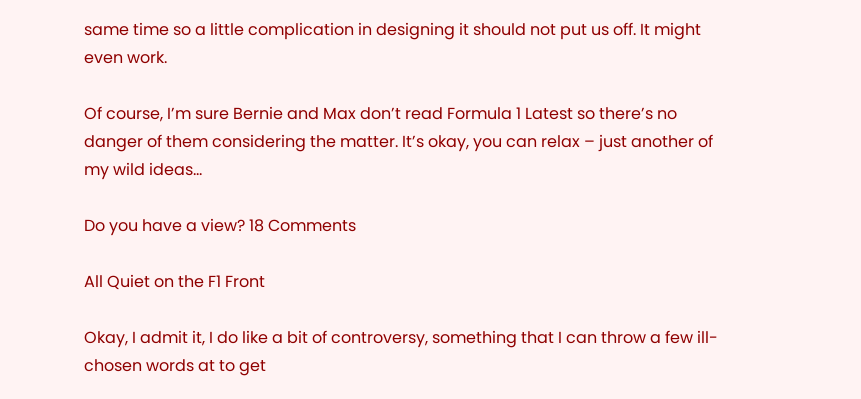same time so a little complication in designing it should not put us off. It might even work.

Of course, I’m sure Bernie and Max don’t read Formula 1 Latest so there’s no danger of them considering the matter. It’s okay, you can relax – just another of my wild ideas…

Do you have a view? 18 Comments

All Quiet on the F1 Front

Okay, I admit it, I do like a bit of controversy, something that I can throw a few ill-chosen words at to get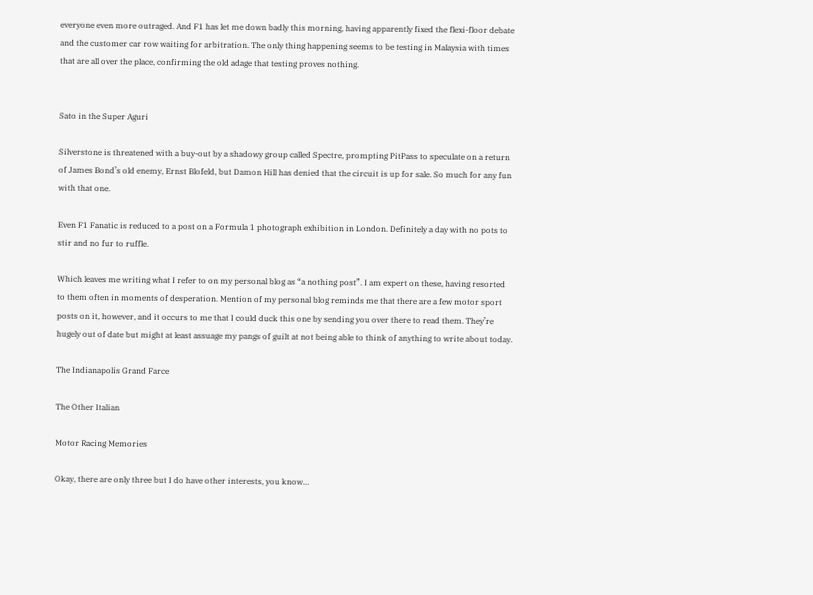everyone even more outraged. And F1 has let me down badly this morning, having apparently fixed the flexi-floor debate and the customer car row waiting for arbitration. The only thing happening seems to be testing in Malaysia with times that are all over the place, confirming the old adage that testing proves nothing.


Sato in the Super Aguri

Silverstone is threatened with a buy-out by a shadowy group called Spectre, prompting PitPass to speculate on a return of James Bond’s old enemy, Ernst Blofeld, but Damon Hill has denied that the circuit is up for sale. So much for any fun with that one.

Even F1 Fanatic is reduced to a post on a Formula 1 photograph exhibition in London. Definitely a day with no pots to stir and no fur to ruffle.

Which leaves me writing what I refer to on my personal blog as “a nothing post”. I am expert on these, having resorted to them often in moments of desperation. Mention of my personal blog reminds me that there are a few motor sport posts on it, however, and it occurs to me that I could duck this one by sending you over there to read them. They’re hugely out of date but might at least assuage my pangs of guilt at not being able to think of anything to write about today.

The Indianapolis Grand Farce

The Other Italian

Motor Racing Memories

Okay, there are only three but I do have other interests, you know…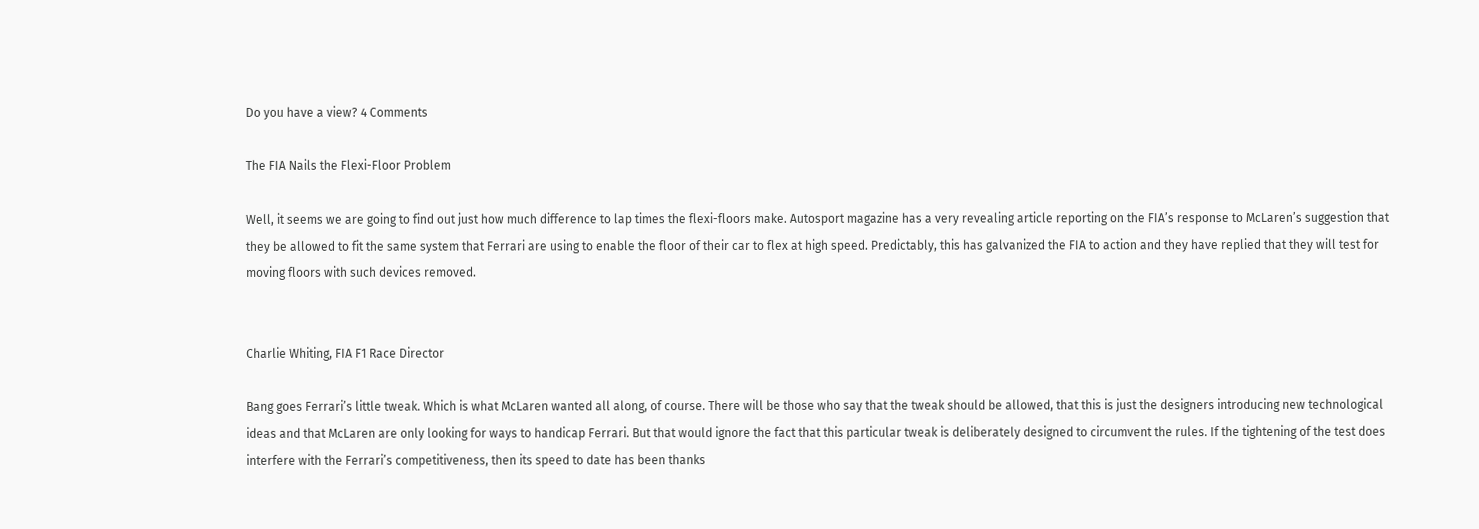Do you have a view? 4 Comments

The FIA Nails the Flexi-Floor Problem

Well, it seems we are going to find out just how much difference to lap times the flexi-floors make. Autosport magazine has a very revealing article reporting on the FIA’s response to McLaren’s suggestion that they be allowed to fit the same system that Ferrari are using to enable the floor of their car to flex at high speed. Predictably, this has galvanized the FIA to action and they have replied that they will test for moving floors with such devices removed.


Charlie Whiting, FIA F1 Race Director

Bang goes Ferrari’s little tweak. Which is what McLaren wanted all along, of course. There will be those who say that the tweak should be allowed, that this is just the designers introducing new technological ideas and that McLaren are only looking for ways to handicap Ferrari. But that would ignore the fact that this particular tweak is deliberately designed to circumvent the rules. If the tightening of the test does interfere with the Ferrari’s competitiveness, then its speed to date has been thanks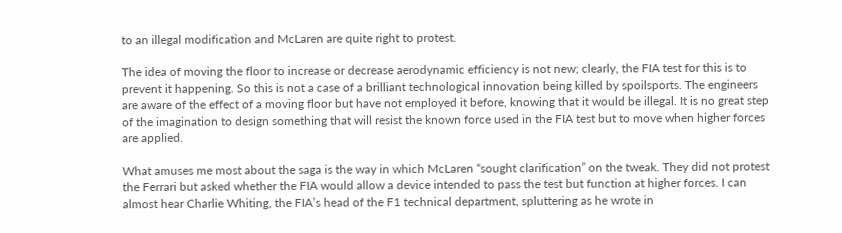to an illegal modification and McLaren are quite right to protest.

The idea of moving the floor to increase or decrease aerodynamic efficiency is not new; clearly, the FIA test for this is to prevent it happening. So this is not a case of a brilliant technological innovation being killed by spoilsports. The engineers are aware of the effect of a moving floor but have not employed it before, knowing that it would be illegal. It is no great step of the imagination to design something that will resist the known force used in the FIA test but to move when higher forces are applied.

What amuses me most about the saga is the way in which McLaren “sought clarification” on the tweak. They did not protest the Ferrari but asked whether the FIA would allow a device intended to pass the test but function at higher forces. I can almost hear Charlie Whiting, the FIA’s head of the F1 technical department, spluttering as he wrote in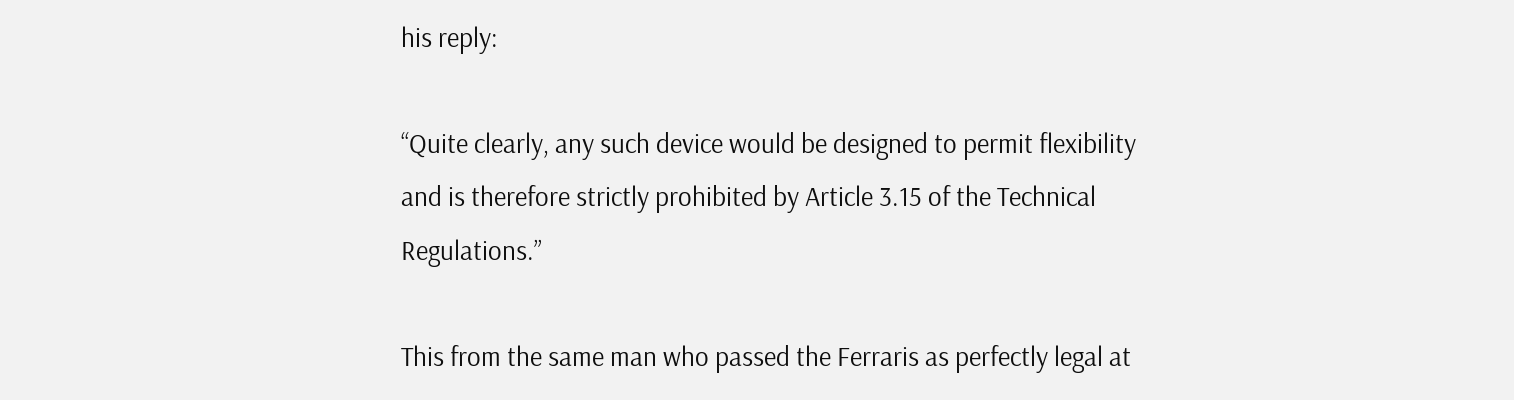his reply:

“Quite clearly, any such device would be designed to permit flexibility and is therefore strictly prohibited by Article 3.15 of the Technical Regulations.”

This from the same man who passed the Ferraris as perfectly legal at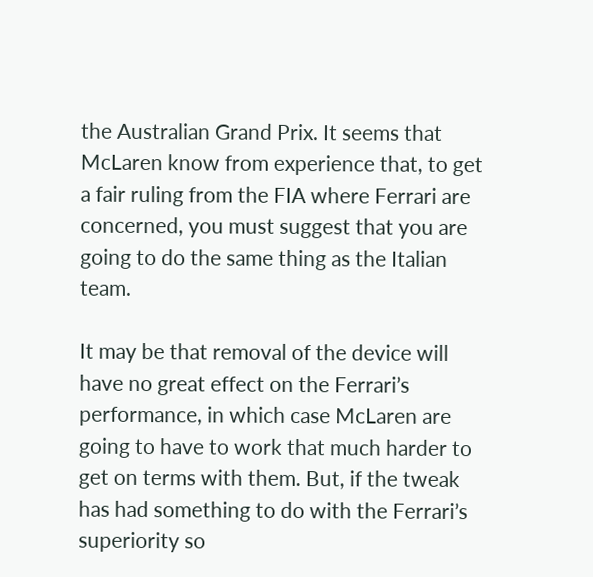the Australian Grand Prix. It seems that McLaren know from experience that, to get a fair ruling from the FIA where Ferrari are concerned, you must suggest that you are going to do the same thing as the Italian team.

It may be that removal of the device will have no great effect on the Ferrari’s performance, in which case McLaren are going to have to work that much harder to get on terms with them. But, if the tweak has had something to do with the Ferrari’s superiority so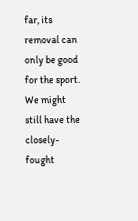far, its removal can only be good for the sport. We might still have the closely-fought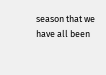season that we have all been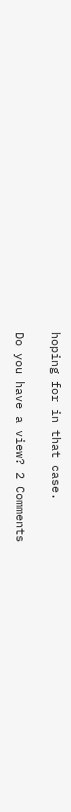hoping for in that case.

Do you have a view? 2 Comments